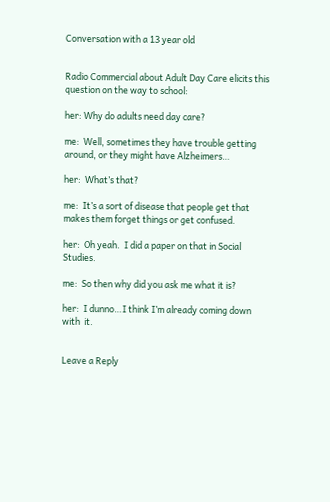Conversation with a 13 year old


Radio Commercial about Adult Day Care elicits this question on the way to school:

her: Why do adults need day care?

me:  Well, sometimes they have trouble getting around, or they might have Alzheimers…

her:  What’s that?

me:  It’s a sort of disease that people get that makes them forget things or get confused.

her:  Oh yeah.  I did a paper on that in Social Studies.

me:  So then why did you ask me what it is?

her:  I dunno…I think I’m already coming down with  it.


Leave a Reply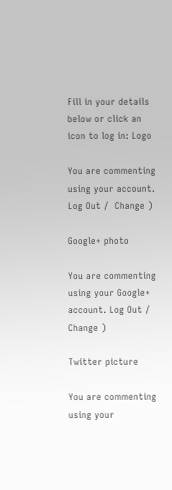Fill in your details below or click an icon to log in: Logo

You are commenting using your account. Log Out /  Change )

Google+ photo

You are commenting using your Google+ account. Log Out /  Change )

Twitter picture

You are commenting using your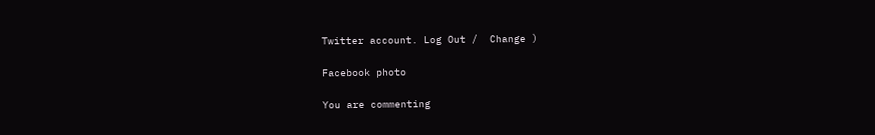Twitter account. Log Out /  Change )

Facebook photo

You are commenting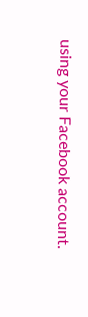using your Facebook account.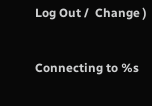Log Out /  Change )


Connecting to %s